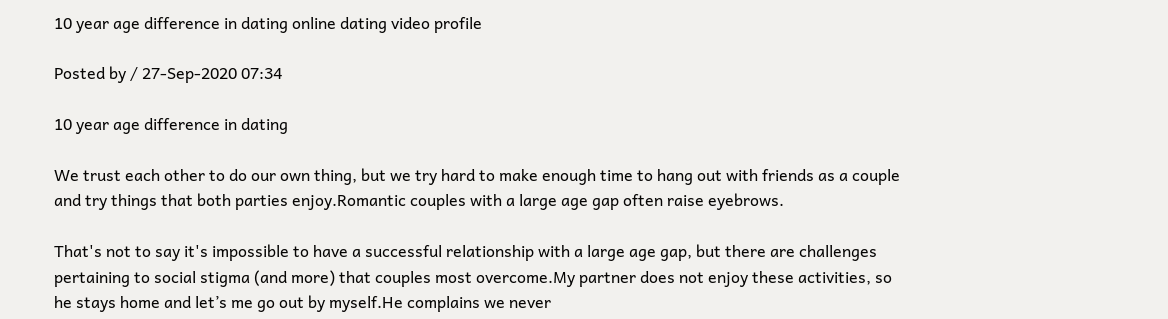10 year age difference in dating online dating video profile

Posted by / 27-Sep-2020 07:34

10 year age difference in dating

We trust each other to do our own thing, but we try hard to make enough time to hang out with friends as a couple and try things that both parties enjoy.Romantic couples with a large age gap often raise eyebrows.

That's not to say it's impossible to have a successful relationship with a large age gap, but there are challenges pertaining to social stigma (and more) that couples most overcome.My partner does not enjoy these activities, so he stays home and let’s me go out by myself.He complains we never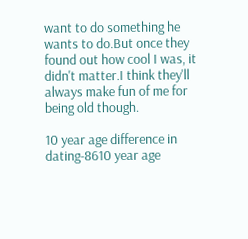want to do something he wants to do.But once they found out how cool I was, it didn't matter.I think they'll always make fun of me for being old though.

10 year age difference in dating-8610 year age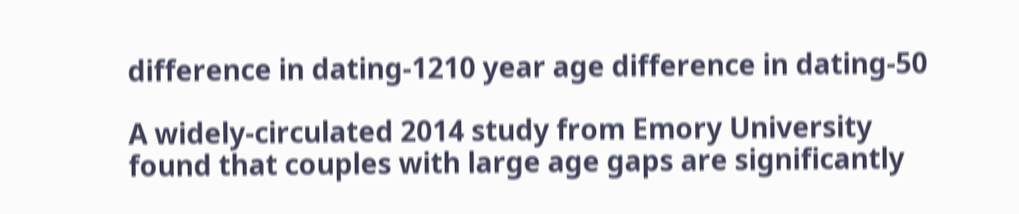difference in dating-1210 year age difference in dating-50

A widely-circulated 2014 study from Emory University found that couples with large age gaps are significantly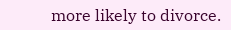more likely to divorce.